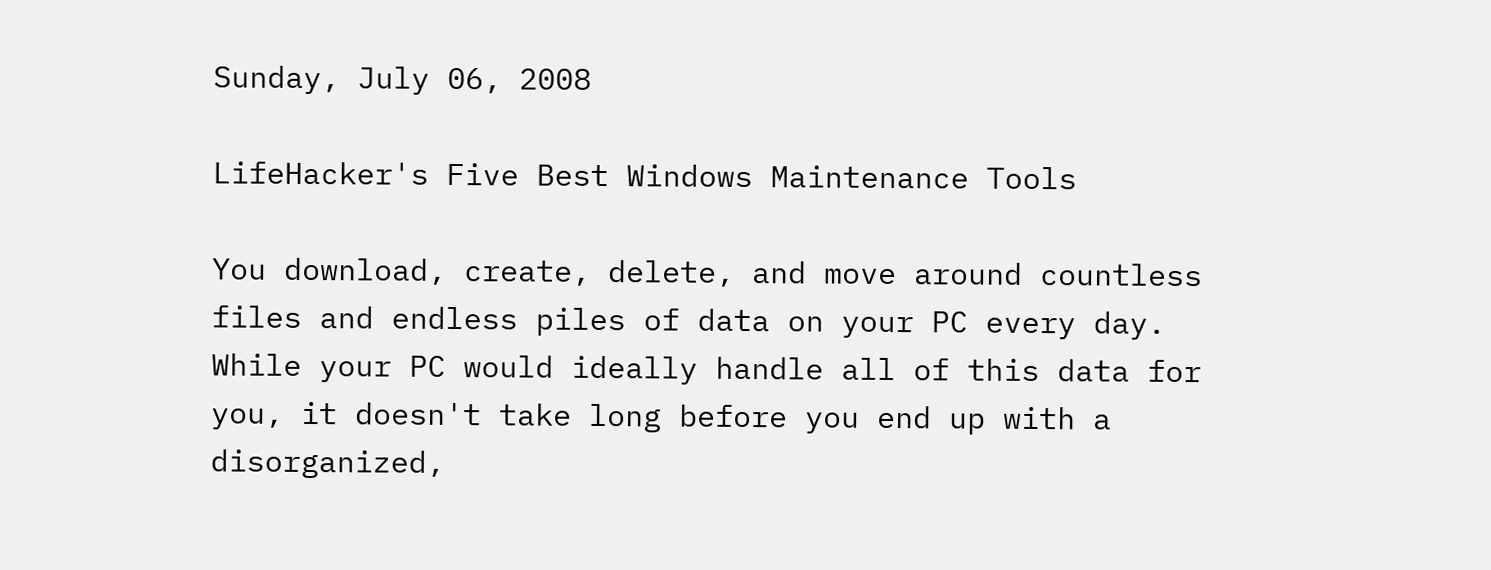Sunday, July 06, 2008

LifeHacker's Five Best Windows Maintenance Tools

You download, create, delete, and move around countless files and endless piles of data on your PC every day. While your PC would ideally handle all of this data for you, it doesn't take long before you end up with a disorganized,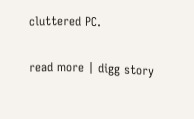cluttered PC.

read more | digg story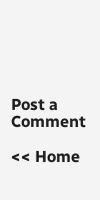Post a Comment

<< Home